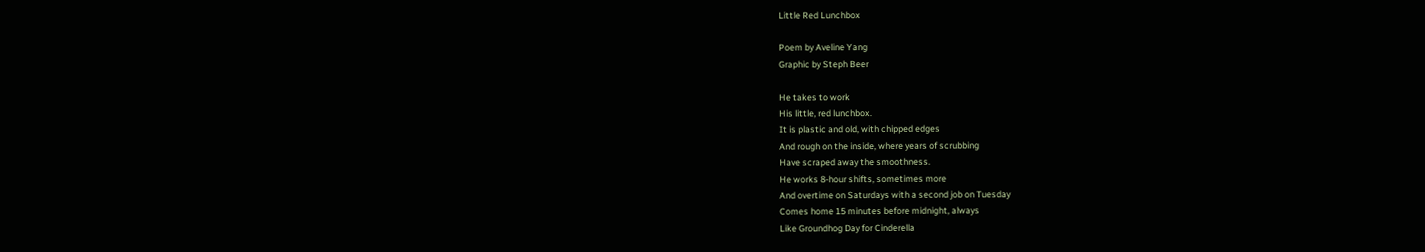Little Red Lunchbox

Poem by Aveline Yang
Graphic by Steph Beer

He takes to work
His little, red lunchbox.
It is plastic and old, with chipped edges
And rough on the inside, where years of scrubbing
Have scraped away the smoothness.
He works 8-hour shifts, sometimes more
And overtime on Saturdays with a second job on Tuesday
Comes home 15 minutes before midnight, always
Like Groundhog Day for Cinderella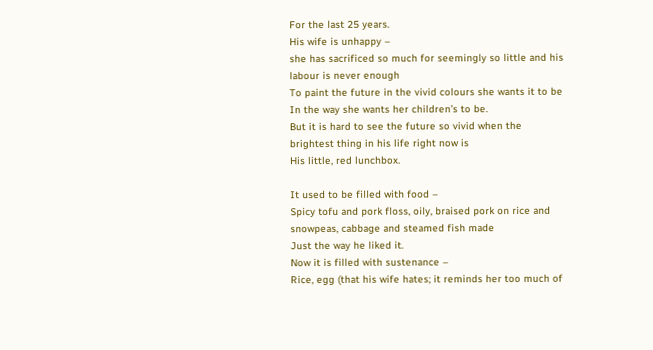For the last 25 years.
His wife is unhappy –
she has sacrificed so much for seemingly so little and his labour is never enough
To paint the future in the vivid colours she wants it to be
In the way she wants her children’s to be.
But it is hard to see the future so vivid when the brightest thing in his life right now is
His little, red lunchbox.

It used to be filled with food –
Spicy tofu and pork floss, oily, braised pork on rice and snowpeas, cabbage and steamed fish made
Just the way he liked it.
Now it is filled with sustenance –
Rice, egg (that his wife hates; it reminds her too much of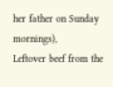her father on Sunday mornings),
Leftover beef from the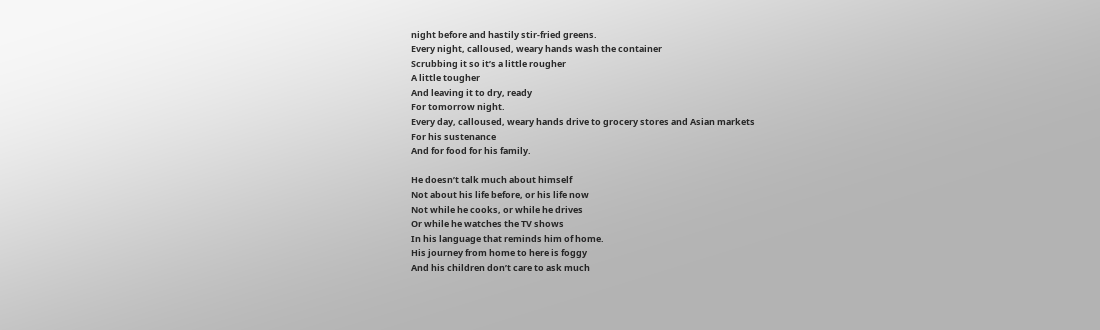night before and hastily stir-fried greens.
Every night, calloused, weary hands wash the container
Scrubbing it so it’s a little rougher
A little tougher
And leaving it to dry, ready
For tomorrow night.
Every day, calloused, weary hands drive to grocery stores and Asian markets
For his sustenance
And for food for his family.

He doesn’t talk much about himself
Not about his life before, or his life now
Not while he cooks, or while he drives
Or while he watches the TV shows
In his language that reminds him of home.
His journey from home to here is foggy
And his children don’t care to ask much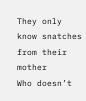They only know snatches from their mother
Who doesn’t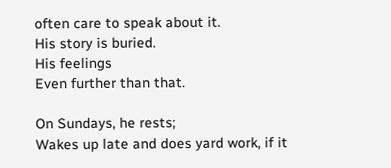often care to speak about it.
His story is buried.
His feelings
Even further than that.

On Sundays, he rests;
Wakes up late and does yard work, if it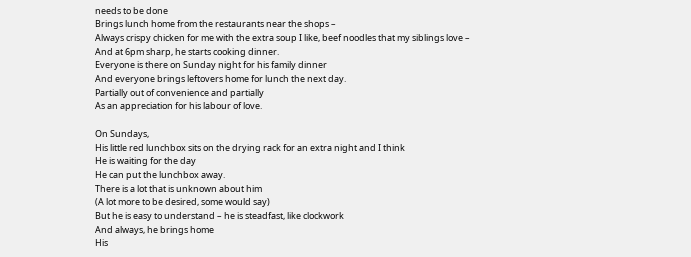needs to be done
Brings lunch home from the restaurants near the shops –
Always crispy chicken for me with the extra soup I like, beef noodles that my siblings love –
And at 6pm sharp, he starts cooking dinner.
Everyone is there on Sunday night for his family dinner
And everyone brings leftovers home for lunch the next day.
Partially out of convenience and partially
As an appreciation for his labour of love.

On Sundays,
His little red lunchbox sits on the drying rack for an extra night and I think
He is waiting for the day
He can put the lunchbox away.
There is a lot that is unknown about him
(A lot more to be desired, some would say)
But he is easy to understand – he is steadfast, like clockwork
And always, he brings home
His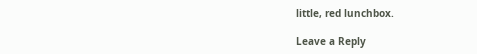little, red lunchbox.

Leave a Reply